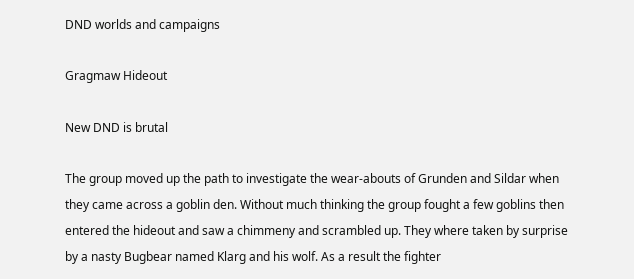DND worlds and campaigns

Gragmaw Hideout

New DND is brutal

The group moved up the path to investigate the wear-abouts of Grunden and Sildar when they came across a goblin den. Without much thinking the group fought a few goblins then entered the hideout and saw a chimmeny and scrambled up. They where taken by surprise by a nasty Bugbear named Klarg and his wolf. As a result the fighter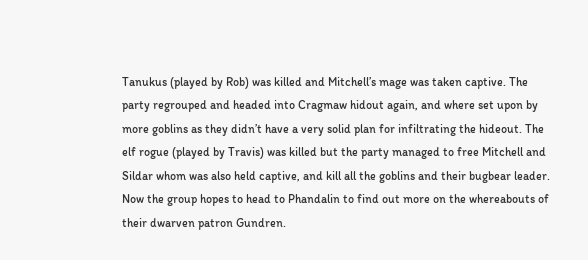Tanukus (played by Rob) was killed and Mitchell’s mage was taken captive. The party regrouped and headed into Cragmaw hidout again, and where set upon by more goblins as they didn’t have a very solid plan for infiltrating the hideout. The elf rogue (played by Travis) was killed but the party managed to free Mitchell and Sildar whom was also held captive, and kill all the goblins and their bugbear leader. Now the group hopes to head to Phandalin to find out more on the whereabouts of their dwarven patron Gundren.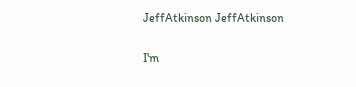JeffAtkinson JeffAtkinson

I'm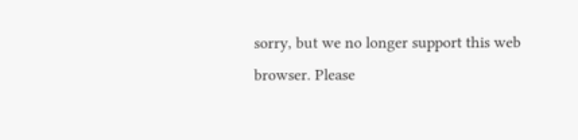sorry, but we no longer support this web browser. Please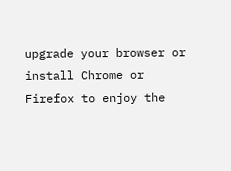upgrade your browser or install Chrome or Firefox to enjoy the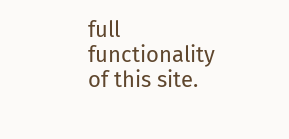full functionality of this site.